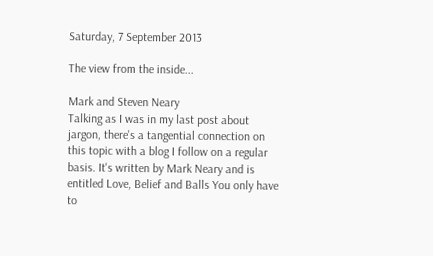Saturday, 7 September 2013

The view from the inside...

Mark and Steven Neary
Talking as I was in my last post about jargon, there's a tangential connection on this topic with a blog I follow on a regular basis. It's written by Mark Neary and is entitled Love, Belief and Balls You only have to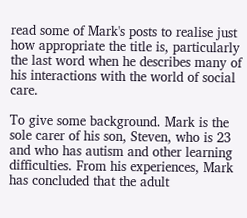read some of Mark's posts to realise just how appropriate the title is, particularly the last word when he describes many of his interactions with the world of social care.

To give some background. Mark is the sole carer of his son, Steven, who is 23 and who has autism and other learning difficulties. From his experiences, Mark has concluded that the adult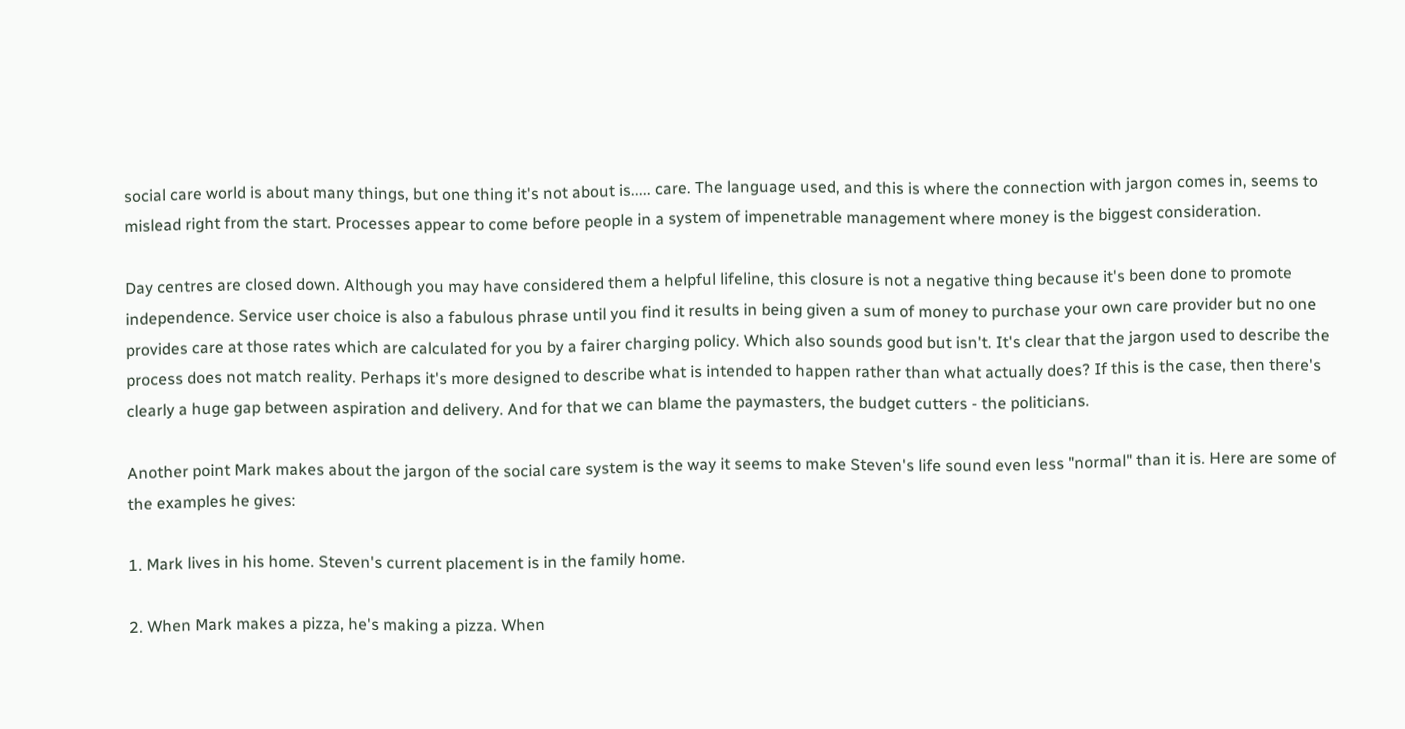social care world is about many things, but one thing it's not about is..... care. The language used, and this is where the connection with jargon comes in, seems to mislead right from the start. Processes appear to come before people in a system of impenetrable management where money is the biggest consideration.

Day centres are closed down. Although you may have considered them a helpful lifeline, this closure is not a negative thing because it's been done to promote independence. Service user choice is also a fabulous phrase until you find it results in being given a sum of money to purchase your own care provider but no one provides care at those rates which are calculated for you by a fairer charging policy. Which also sounds good but isn't. It's clear that the jargon used to describe the process does not match reality. Perhaps it's more designed to describe what is intended to happen rather than what actually does? If this is the case, then there's clearly a huge gap between aspiration and delivery. And for that we can blame the paymasters, the budget cutters - the politicians.

Another point Mark makes about the jargon of the social care system is the way it seems to make Steven's life sound even less "normal" than it is. Here are some of the examples he gives:

1. Mark lives in his home. Steven's current placement is in the family home.

2. When Mark makes a pizza, he's making a pizza. When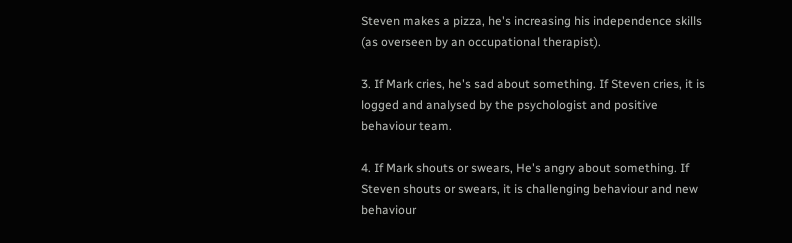Steven makes a pizza, he's increasing his independence skills (as overseen by an occupational therapist).

3. If Mark cries, he's sad about something. If Steven cries, it is logged and analysed by the psychologist and positive behaviour team.

4. If Mark shouts or swears, He's angry about something. If Steven shouts or swears, it is challenging behaviour and new behaviour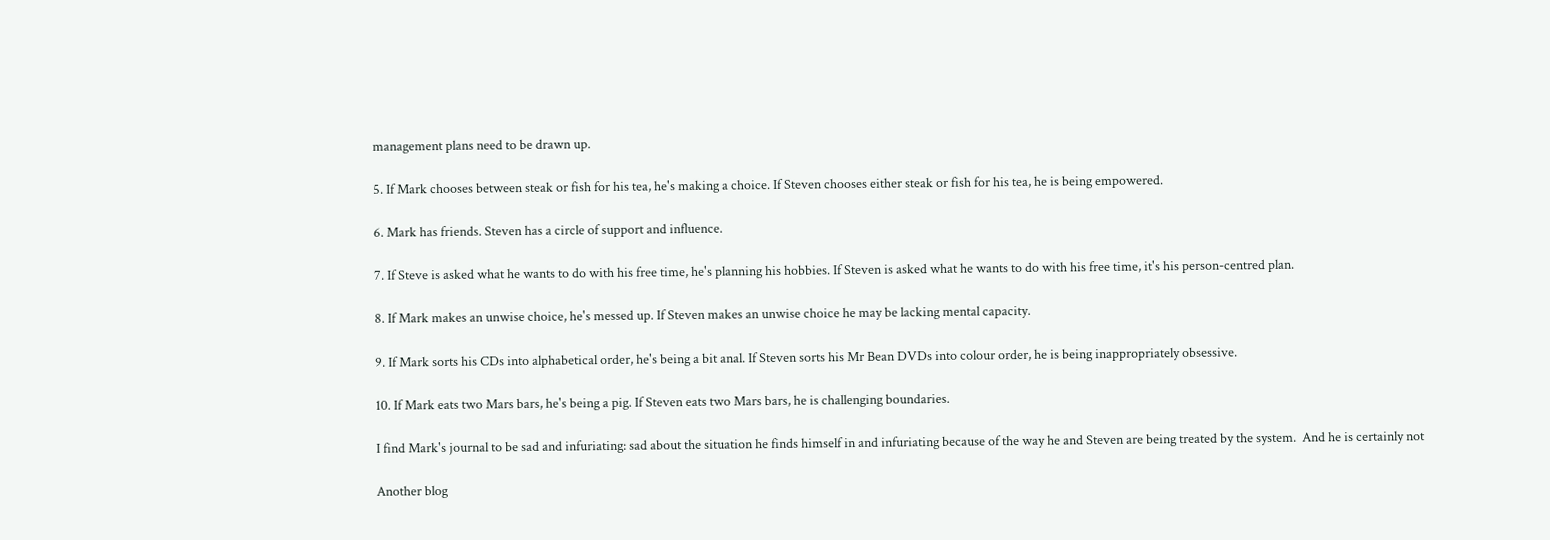management plans need to be drawn up.

5. If Mark chooses between steak or fish for his tea, he's making a choice. If Steven chooses either steak or fish for his tea, he is being empowered.

6. Mark has friends. Steven has a circle of support and influence.

7. If Steve is asked what he wants to do with his free time, he's planning his hobbies. If Steven is asked what he wants to do with his free time, it's his person-centred plan.

8. If Mark makes an unwise choice, he's messed up. If Steven makes an unwise choice he may be lacking mental capacity.

9. If Mark sorts his CDs into alphabetical order, he's being a bit anal. If Steven sorts his Mr Bean DVDs into colour order, he is being inappropriately obsessive.

10. If Mark eats two Mars bars, he's being a pig. If Steven eats two Mars bars, he is challenging boundaries.

I find Mark's journal to be sad and infuriating: sad about the situation he finds himself in and infuriating because of the way he and Steven are being treated by the system.  And he is certainly not

Another blog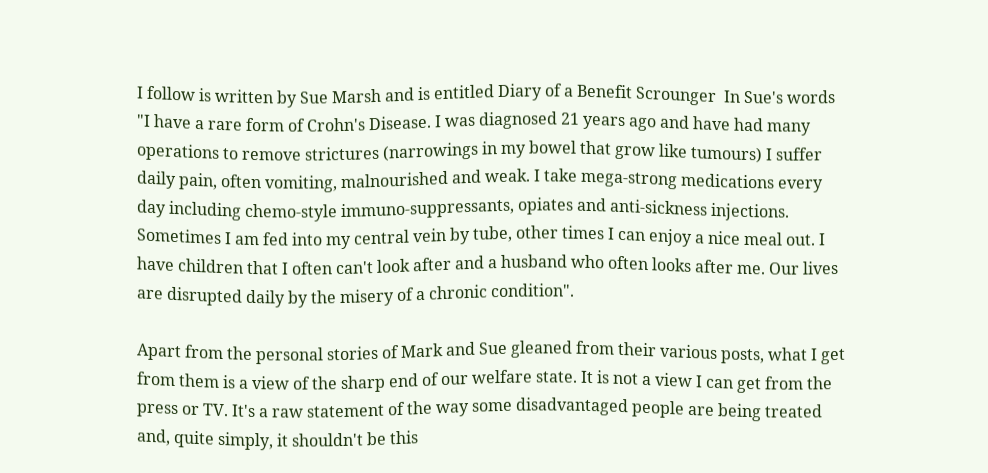I follow is written by Sue Marsh and is entitled Diary of a Benefit Scrounger  In Sue's words
"I have a rare form of Crohn's Disease. I was diagnosed 21 years ago and have had many operations to remove strictures (narrowings in my bowel that grow like tumours) I suffer daily pain, often vomiting, malnourished and weak. I take mega-strong medications every day including chemo-style immuno-suppressants, opiates and anti-sickness injections. Sometimes I am fed into my central vein by tube, other times I can enjoy a nice meal out. I have children that I often can't look after and a husband who often looks after me. Our lives are disrupted daily by the misery of a chronic condition".

Apart from the personal stories of Mark and Sue gleaned from their various posts, what I get from them is a view of the sharp end of our welfare state. It is not a view I can get from the press or TV. It's a raw statement of the way some disadvantaged people are being treated and, quite simply, it shouldn't be this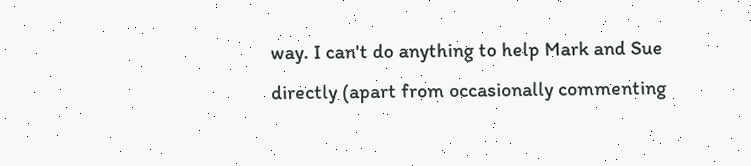way. I can't do anything to help Mark and Sue directly (apart from occasionally commenting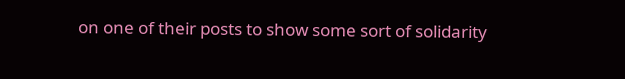on one of their posts to show some sort of solidarity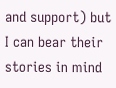and support) but I can bear their stories in mind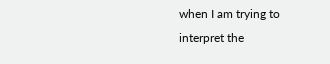when I am trying to interpret the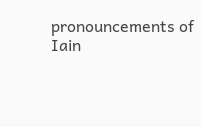pronouncements of Iain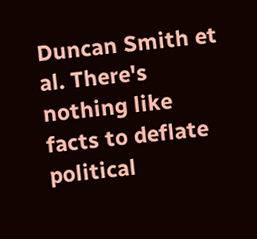Duncan Smith et al. There's nothing like facts to deflate political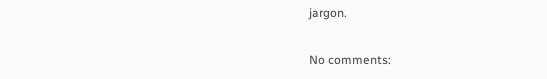jargon.

No comments: